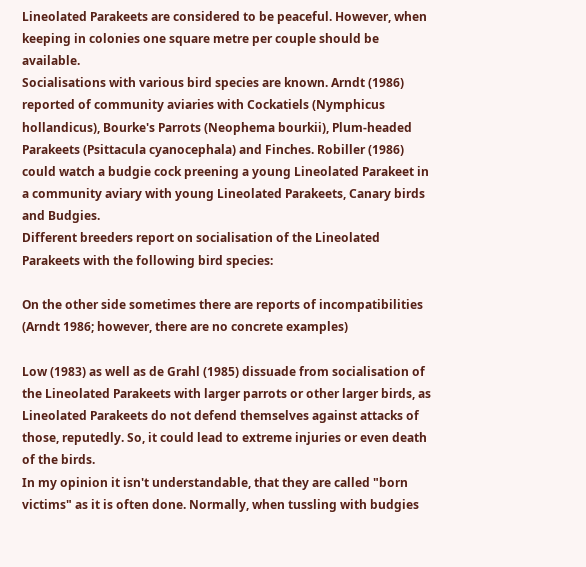Lineolated Parakeets are considered to be peaceful. However, when keeping in colonies one square metre per couple should be available.
Socialisations with various bird species are known. Arndt (1986) reported of community aviaries with Cockatiels (Nymphicus hollandicus), Bourke's Parrots (Neophema bourkii), Plum-headed Parakeets (Psittacula cyanocephala) and Finches. Robiller (1986) could watch a budgie cock preening a young Lineolated Parakeet in a community aviary with young Lineolated Parakeets, Canary birds and Budgies.
Different breeders report on socialisation of the Lineolated Parakeets with the following bird species:

On the other side sometimes there are reports of incompatibilities (Arndt 1986; however, there are no concrete examples)

Low (1983) as well as de Grahl (1985) dissuade from socialisation of the Lineolated Parakeets with larger parrots or other larger birds, as Lineolated Parakeets do not defend themselves against attacks of those, reputedly. So, it could lead to extreme injuries or even death of the birds.
In my opinion it isn't understandable, that they are called "born victims" as it is often done. Normally, when tussling with budgies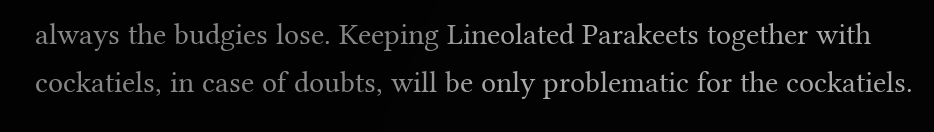always the budgies lose. Keeping Lineolated Parakeets together with cockatiels, in case of doubts, will be only problematic for the cockatiels.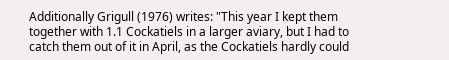Additionally Grigull (1976) writes: "This year I kept them together with 1.1 Cockatiels in a larger aviary, but I had to catch them out of it in April, as the Cockatiels hardly could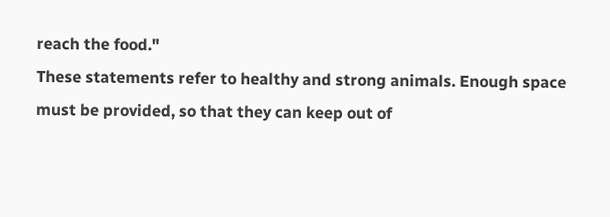reach the food."
These statements refer to healthy and strong animals. Enough space must be provided, so that they can keep out of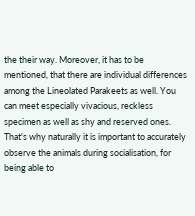the their way. Moreover, it has to be mentioned, that there are individual differences among the Lineolated Parakeets as well. You can meet especially vivacious, reckless specimen as well as shy and reserved ones.
That's why naturally it is important to accurately observe the animals during socialisation, for being able to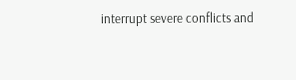interrupt severe conflicts and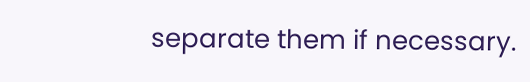separate them if necessary.